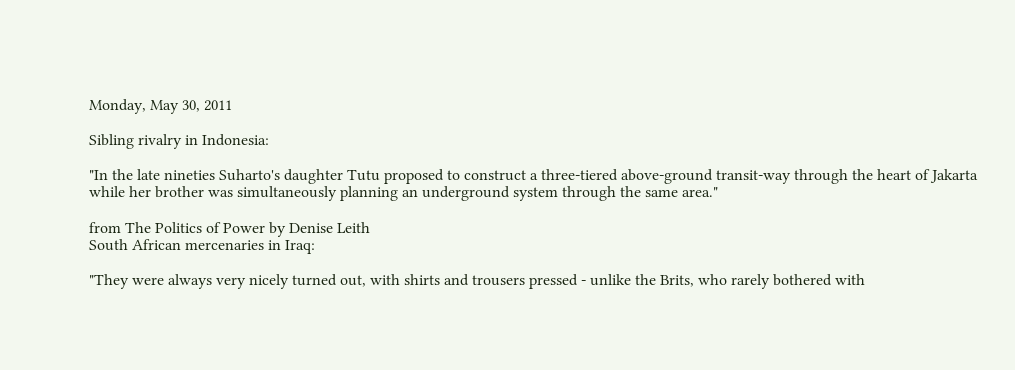Monday, May 30, 2011

Sibling rivalry in Indonesia:

"In the late nineties Suharto's daughter Tutu proposed to construct a three-tiered above-ground transit-way through the heart of Jakarta while her brother was simultaneously planning an underground system through the same area."

from The Politics of Power by Denise Leith
South African mercenaries in Iraq:

"They were always very nicely turned out, with shirts and trousers pressed - unlike the Brits, who rarely bothered with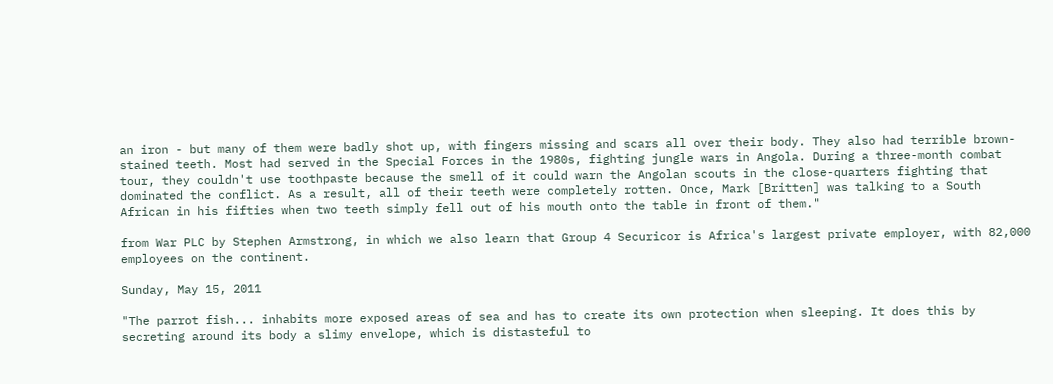an iron - but many of them were badly shot up, with fingers missing and scars all over their body. They also had terrible brown-stained teeth. Most had served in the Special Forces in the 1980s, fighting jungle wars in Angola. During a three-month combat tour, they couldn't use toothpaste because the smell of it could warn the Angolan scouts in the close-quarters fighting that dominated the conflict. As a result, all of their teeth were completely rotten. Once, Mark [Britten] was talking to a South African in his fifties when two teeth simply fell out of his mouth onto the table in front of them."

from War PLC by Stephen Armstrong, in which we also learn that Group 4 Securicor is Africa's largest private employer, with 82,000 employees on the continent.

Sunday, May 15, 2011

"The parrot fish... inhabits more exposed areas of sea and has to create its own protection when sleeping. It does this by secreting around its body a slimy envelope, which is distasteful to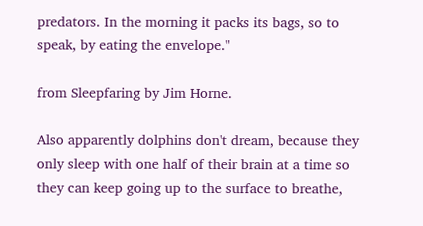predators. In the morning it packs its bags, so to speak, by eating the envelope."

from Sleepfaring by Jim Horne.

Also apparently dolphins don't dream, because they only sleep with one half of their brain at a time so they can keep going up to the surface to breathe,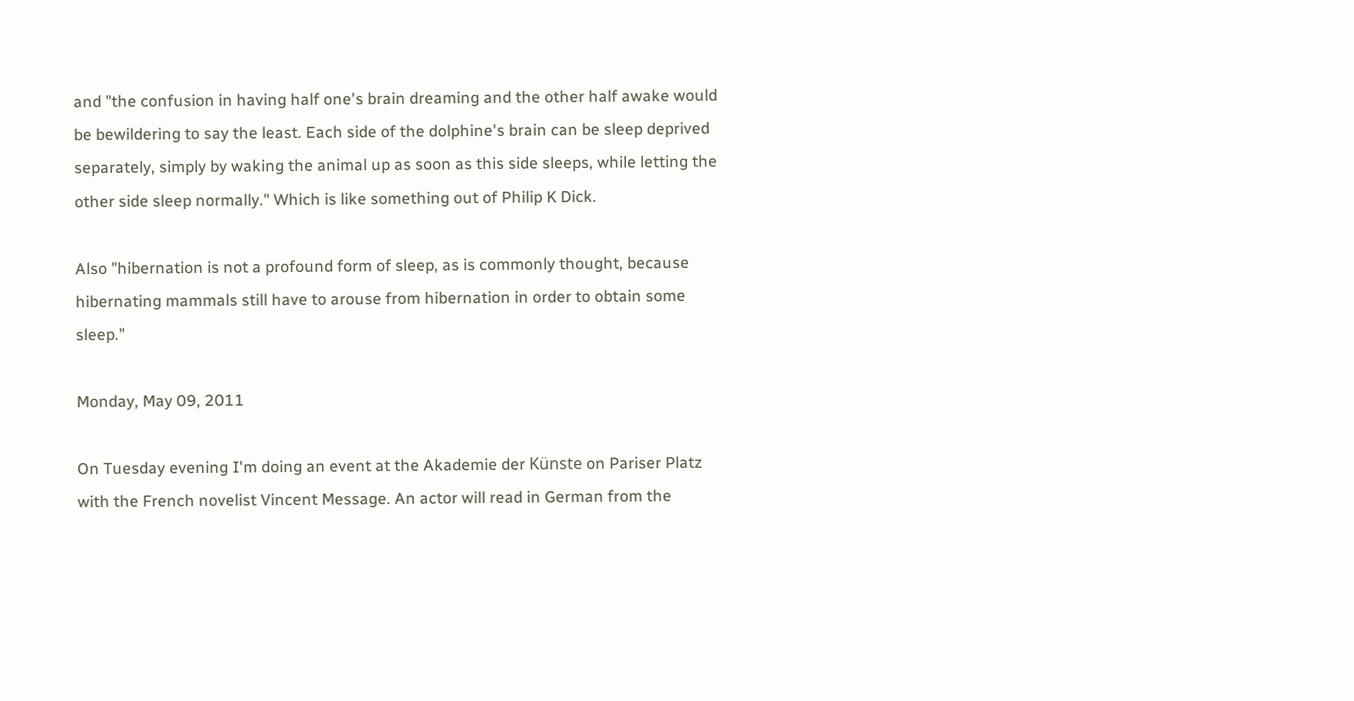and "the confusion in having half one's brain dreaming and the other half awake would be bewildering to say the least. Each side of the dolphine's brain can be sleep deprived separately, simply by waking the animal up as soon as this side sleeps, while letting the other side sleep normally." Which is like something out of Philip K Dick.

Also "hibernation is not a profound form of sleep, as is commonly thought, because hibernating mammals still have to arouse from hibernation in order to obtain some sleep."

Monday, May 09, 2011

On Tuesday evening I'm doing an event at the Akademie der Künste on Pariser Platz with the French novelist Vincent Message. An actor will read in German from the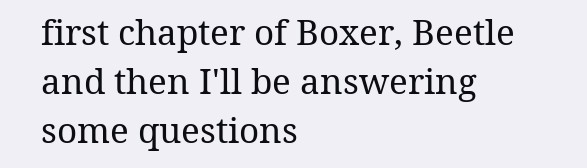first chapter of Boxer, Beetle and then I'll be answering some questions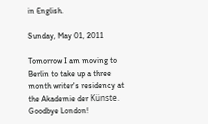in English.

Sunday, May 01, 2011

Tomorrow I am moving to Berlin to take up a three month writer's residency at the Akademie der Künste. Goodbye London!